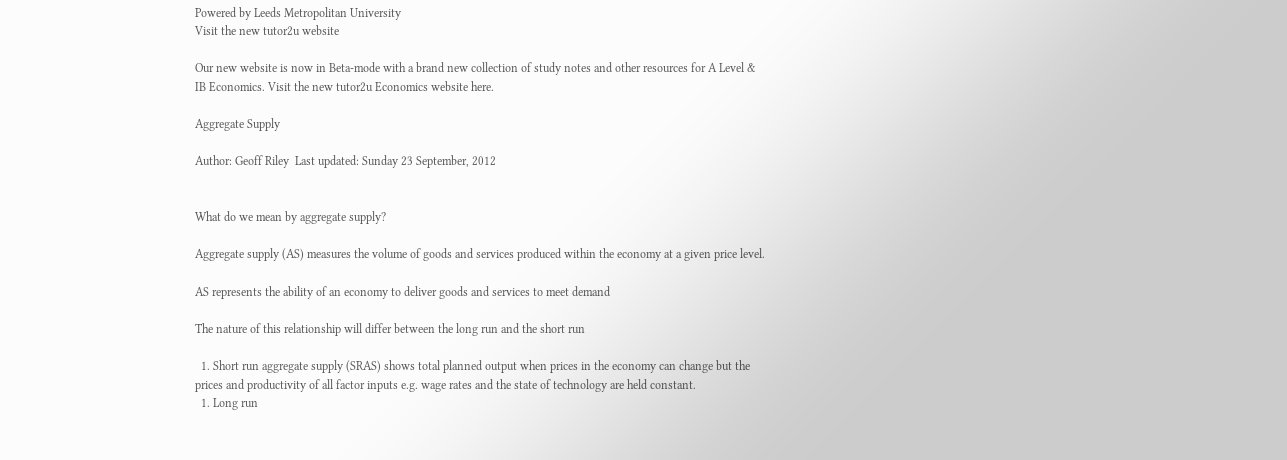Powered by Leeds Metropolitan University
Visit the new tutor2u website

Our new website is now in Beta-mode with a brand new collection of study notes and other resources for A Level & IB Economics. Visit the new tutor2u Economics website here.

Aggregate Supply

Author: Geoff Riley  Last updated: Sunday 23 September, 2012


What do we mean by aggregate supply?

Aggregate supply (AS) measures the volume of goods and services produced within the economy at a given price level.

AS represents the ability of an economy to deliver goods and services to meet demand

The nature of this relationship will differ between the long run and the short run

  1. Short run aggregate supply (SRAS) shows total planned output when prices in the economy can change but the prices and productivity of all factor inputs e.g. wage rates and the state of technology are held constant.
  1. Long run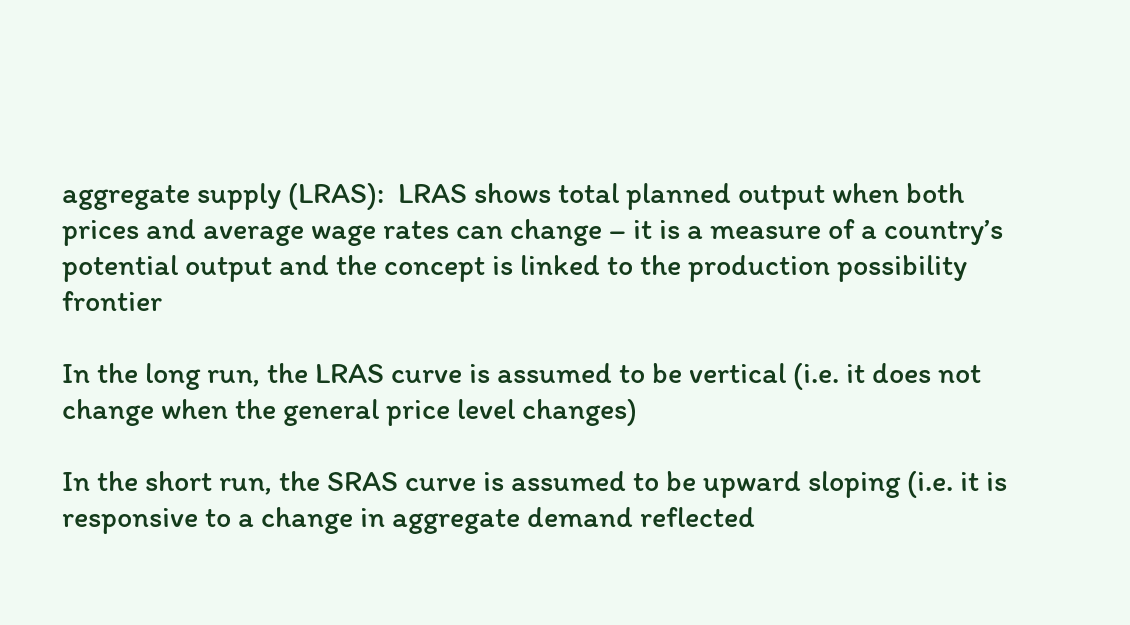aggregate supply (LRAS):  LRAS shows total planned output when both prices and average wage rates can change – it is a measure of a country’s potential output and the concept is linked to the production possibility frontier

In the long run, the LRAS curve is assumed to be vertical (i.e. it does not change when the general price level changes)

In the short run, the SRAS curve is assumed to be upward sloping (i.e. it is responsive to a change in aggregate demand reflected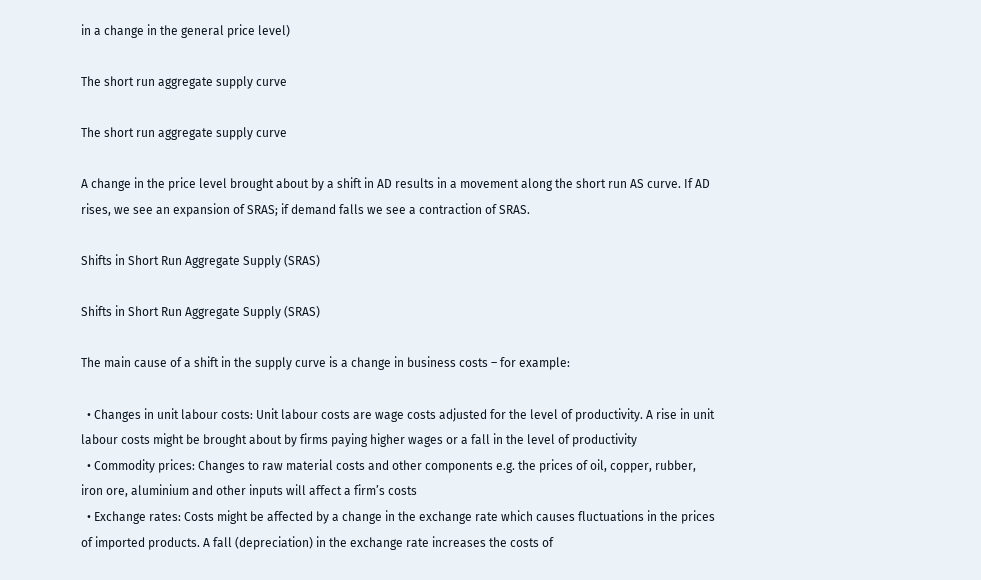in a change in the general price level)

The short run aggregate supply curve

The short run aggregate supply curve

A change in the price level brought about by a shift in AD results in a movement along the short run AS curve. If AD rises, we see an expansion of SRAS; if demand falls we see a contraction of SRAS.

Shifts in Short Run Aggregate Supply (SRAS)

Shifts in Short Run Aggregate Supply (SRAS)

The main cause of a shift in the supply curve is a change in business costs – for example:

  • Changes in unit labour costs: Unit labour costs are wage costs adjusted for the level of productivity. A rise in unit labour costs might be brought about by firms paying higher wages or a fall in the level of productivity
  • Commodity prices: Changes to raw material costs and other components e.g. the prices of oil, copper, rubber, iron ore, aluminium and other inputs will affect a firm’s costs
  • Exchange rates: Costs might be affected by a change in the exchange rate which causes fluctuations in the prices of imported products. A fall (depreciation) in the exchange rate increases the costs of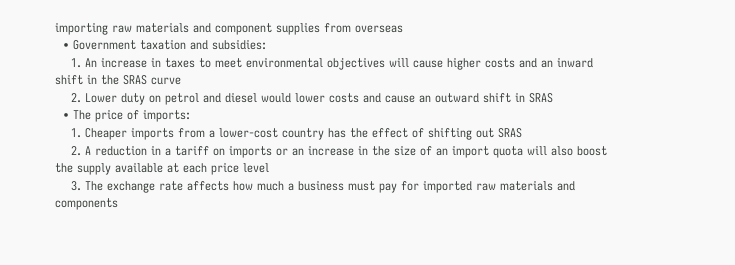importing raw materials and component supplies from overseas
  • Government taxation and subsidies:
    1. An increase in taxes to meet environmental objectives will cause higher costs and an inward shift in the SRAS curve
    2. Lower duty on petrol and diesel would lower costs and cause an outward shift in SRAS
  • The price of imports:
    1. Cheaper imports from a lower-cost country has the effect of shifting out SRAS
    2. A reduction in a tariff on imports or an increase in the size of an import quota will also boost the supply available at each price level
    3. The exchange rate affects how much a business must pay for imported raw materials and components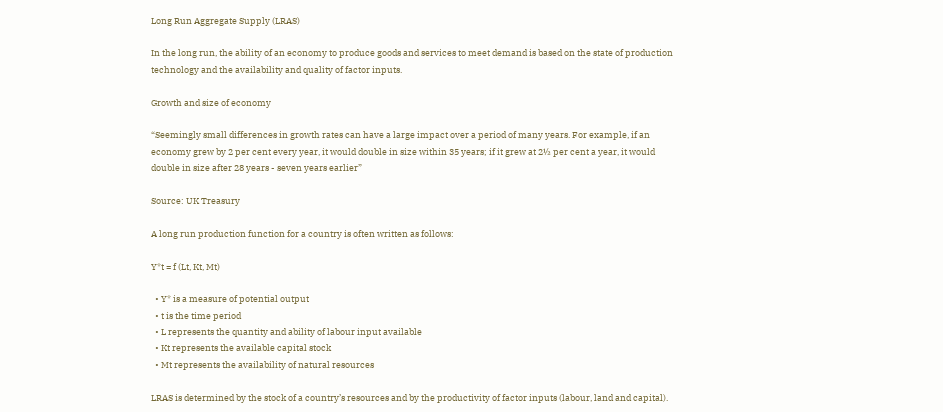Long Run Aggregate Supply (LRAS)

In the long run, the ability of an economy to produce goods and services to meet demand is based on the state of production technology and the availability and quality of factor inputs.

Growth and size of economy

“Seemingly small differences in growth rates can have a large impact over a period of many years. For example, if an economy grew by 2 per cent every year, it would double in size within 35 years; if it grew at 2½ per cent a year, it would double in size after 28 years - seven years earlier”

Source: UK Treasury

A long run production function for a country is often written as follows:

Y*t = f (Lt, Kt, Mt)

  • Y* is a measure of potential output
  • t is the time period
  • L represents the quantity and ability of labour input available
  • Kt represents the available capital stock
  • Mt represents the availability of natural resources

LRAS is determined by the stock of a country’s resources and by the productivity of factor inputs (labour, land and capital).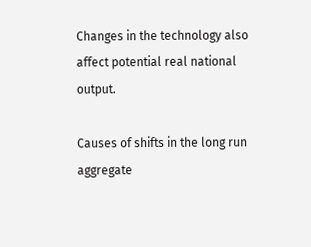Changes in the technology also affect potential real national output.

Causes of shifts in the long run aggregate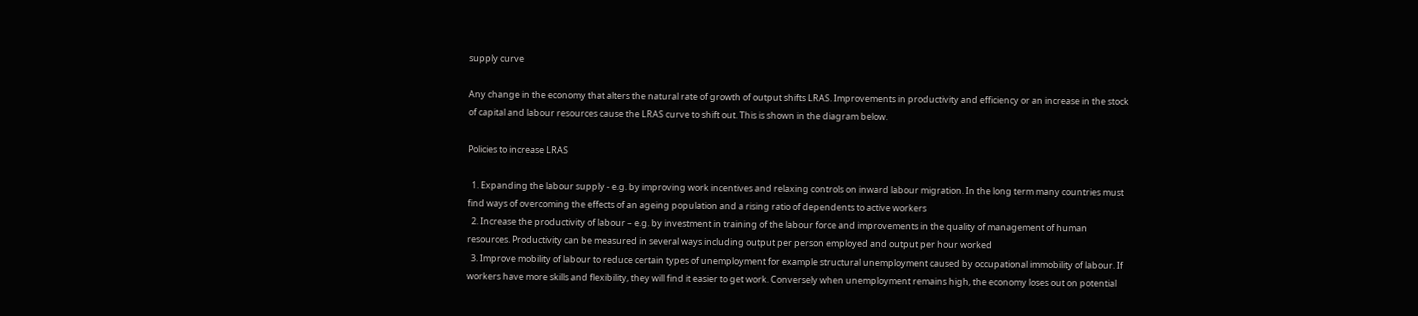supply curve

Any change in the economy that alters the natural rate of growth of output shifts LRAS. Improvements in productivity and efficiency or an increase in the stock of capital and labour resources cause the LRAS curve to shift out. This is shown in the diagram below.

Policies to increase LRAS

  1. Expanding the labour supply - e.g. by improving work incentives and relaxing controls on inward labour migration. In the long term many countries must find ways of overcoming the effects of an ageing population and a rising ratio of dependents to active workers
  2. Increase the productivity of labour – e.g. by investment in training of the labour force and improvements in the quality of management of human resources. Productivity can be measured in several ways including output per person employed and output per hour worked
  3. Improve mobility of labour to reduce certain types of unemployment for example structural unemployment caused by occupational immobility of labour. If workers have more skills and flexibility, they will find it easier to get work. Conversely when unemployment remains high, the economy loses out on potential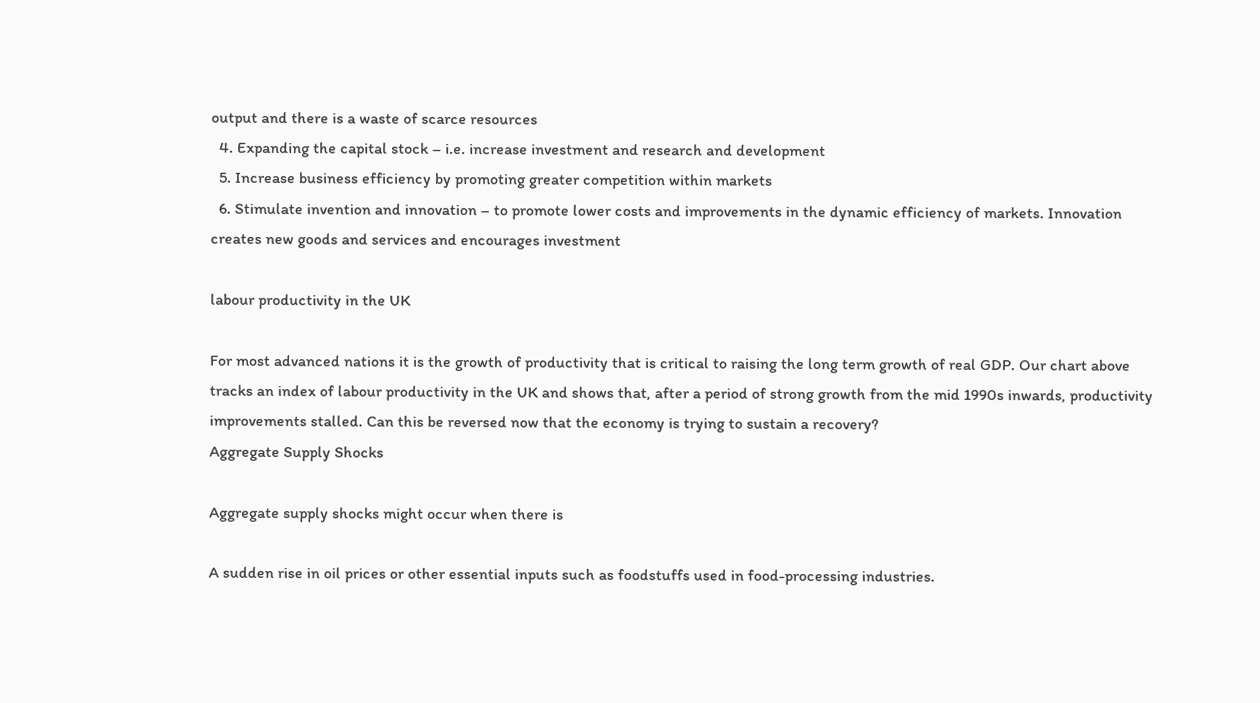output and there is a waste of scarce resources
  4. Expanding the capital stock – i.e. increase investment and research and development
  5. Increase business efficiency by promoting greater competition within markets
  6. Stimulate invention and innovation – to promote lower costs and improvements in the dynamic efficiency of markets. Innovation creates new goods and services and encourages investment

labour productivity in the UK

For most advanced nations it is the growth of productivity that is critical to raising the long term growth of real GDP. Our chart above tracks an index of labour productivity in the UK and shows that, after a period of strong growth from the mid 1990s inwards, productivity improvements stalled. Can this be reversed now that the economy is trying to sustain a recovery?
Aggregate Supply Shocks

Aggregate supply shocks might occur when there is

A sudden rise in oil prices or other essential inputs such as foodstuffs used in food-processing industries.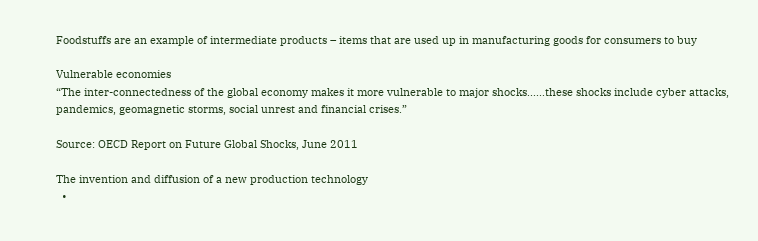Foodstuffs are an example of intermediate products – items that are used up in manufacturing goods for consumers to buy

Vulnerable economies
“The inter-connectedness of the global economy makes it more vulnerable to major shocks......these shocks include cyber attacks, pandemics, geomagnetic storms, social unrest and financial crises.”

Source: OECD Report on Future Global Shocks, June 2011

The invention and diffusion of a new production technology
  •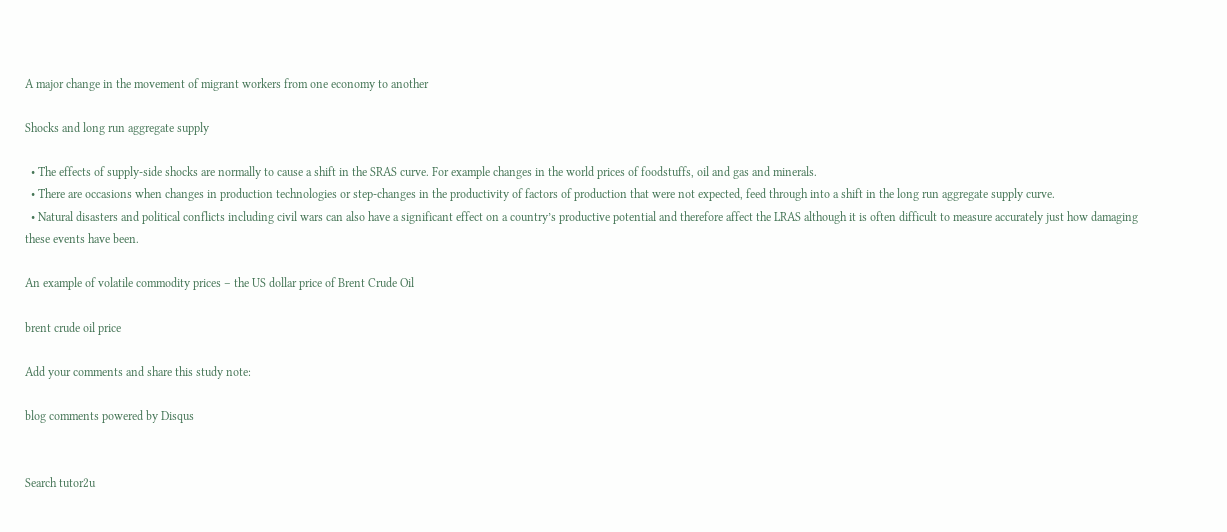A major change in the movement of migrant workers from one economy to another

Shocks and long run aggregate supply

  • The effects of supply-side shocks are normally to cause a shift in the SRAS curve. For example changes in the world prices of foodstuffs, oil and gas and minerals.
  • There are occasions when changes in production technologies or step-changes in the productivity of factors of production that were not expected, feed through into a shift in the long run aggregate supply curve.
  • Natural disasters and political conflicts including civil wars can also have a significant effect on a country’s productive potential and therefore affect the LRAS although it is often difficult to measure accurately just how damaging these events have been.

An example of volatile commodity prices – the US dollar price of Brent Crude Oil

brent crude oil price

Add your comments and share this study note:

blog comments powered by Disqus


Search tutor2u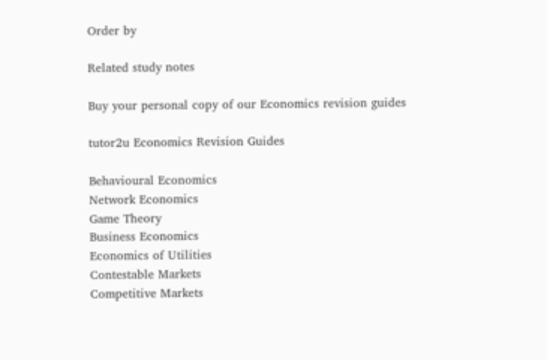Order by

Related study notes

Buy your personal copy of our Economics revision guides

tutor2u Economics Revision Guides

Behavioural Economics
Network Economics
Game Theory
Business Economics
Economics of Utilities
Contestable Markets
Competitive Markets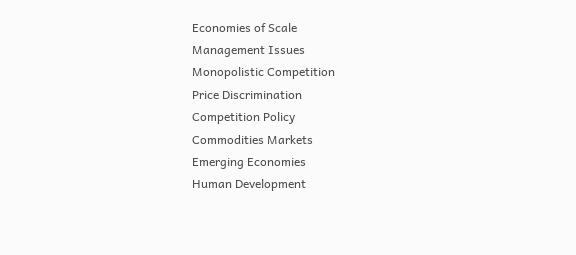Economies of Scale
Management Issues
Monopolistic Competition
Price Discrimination
Competition Policy
Commodities Markets
Emerging Economies
Human Development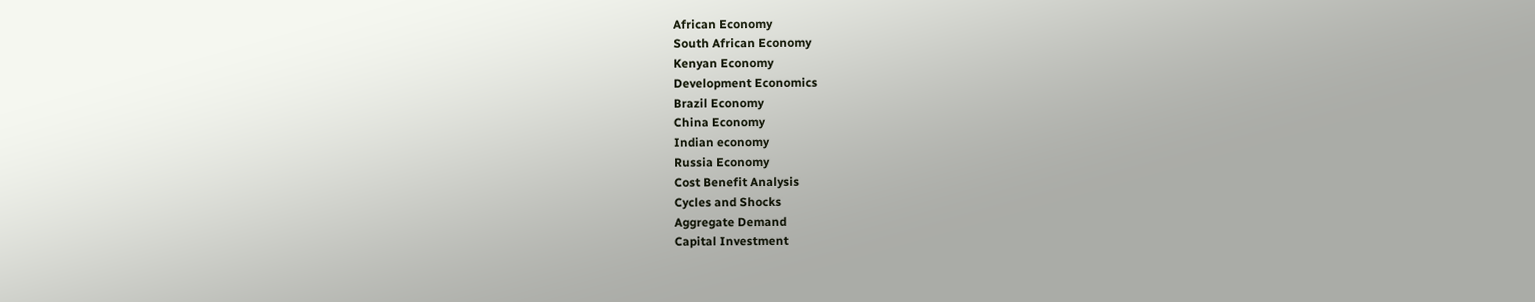African Economy
South African Economy
Kenyan Economy
Development Economics
Brazil Economy
China Economy
Indian economy
Russia Economy
Cost Benefit Analysis
Cycles and Shocks
Aggregate Demand
Capital Investment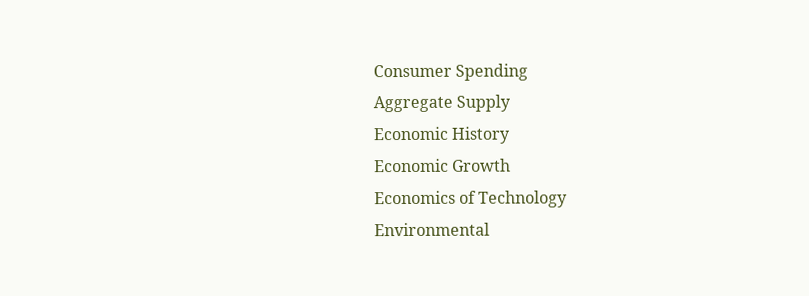Consumer Spending
Aggregate Supply
Economic History
Economic Growth
Economics of Technology
Environmental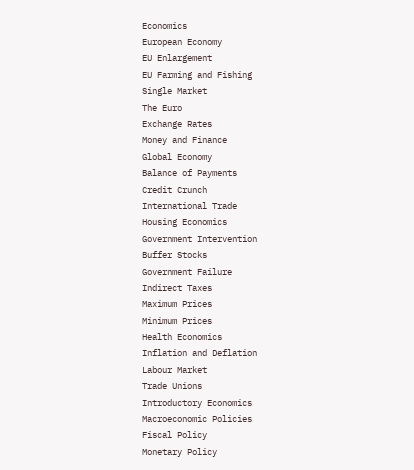Economics
European Economy
EU Enlargement
EU Farming and Fishing
Single Market
The Euro
Exchange Rates
Money and Finance
Global Economy
Balance of Payments
Credit Crunch
International Trade
Housing Economics
Government Intervention
Buffer Stocks
Government Failure
Indirect Taxes
Maximum Prices
Minimum Prices
Health Economics
Inflation and Deflation
Labour Market
Trade Unions
Introductory Economics
Macroeconomic Policies
Fiscal Policy
Monetary Policy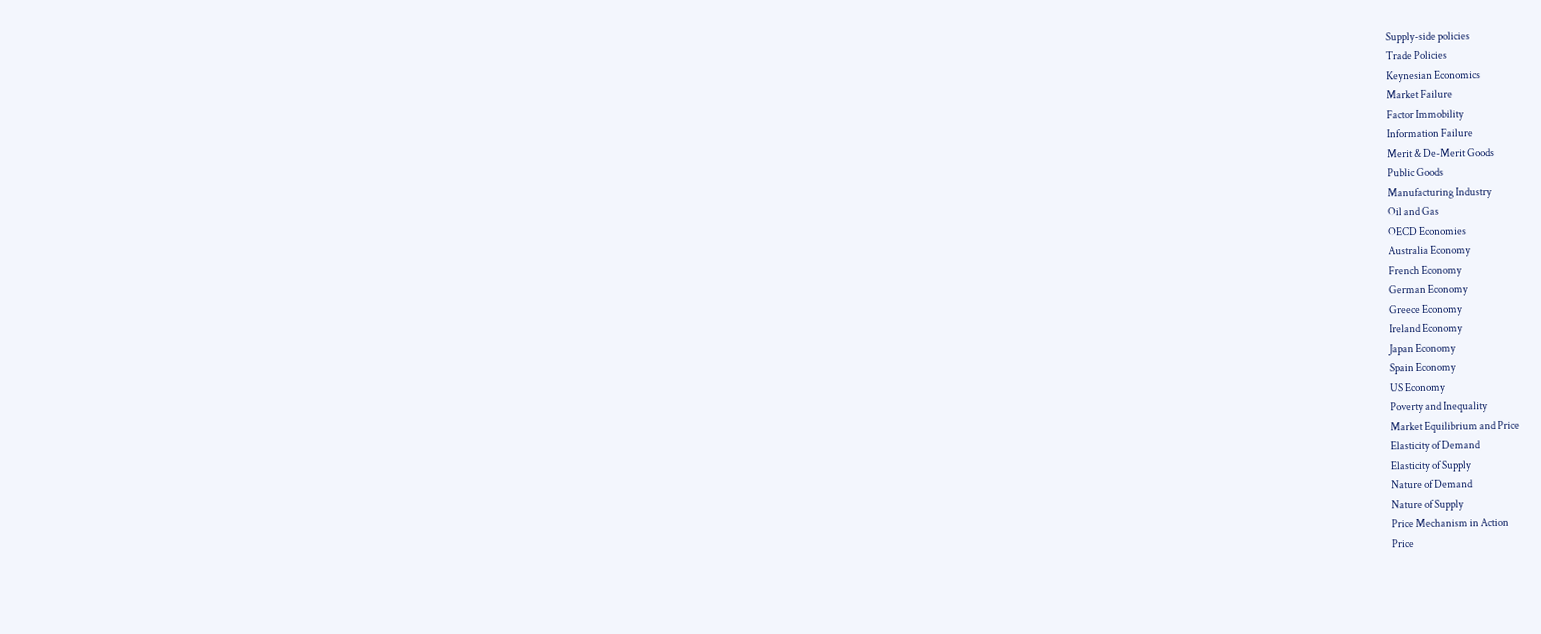Supply-side policies
Trade Policies
Keynesian Economics
Market Failure
Factor Immobility
Information Failure
Merit & De-Merit Goods
Public Goods
Manufacturing Industry
Oil and Gas
OECD Economies
Australia Economy
French Economy
German Economy
Greece Economy
Ireland Economy
Japan Economy
Spain Economy
US Economy
Poverty and Inequality
Market Equilibrium and Price
Elasticity of Demand
Elasticity of Supply
Nature of Demand
Nature of Supply
Price Mechanism in Action
Price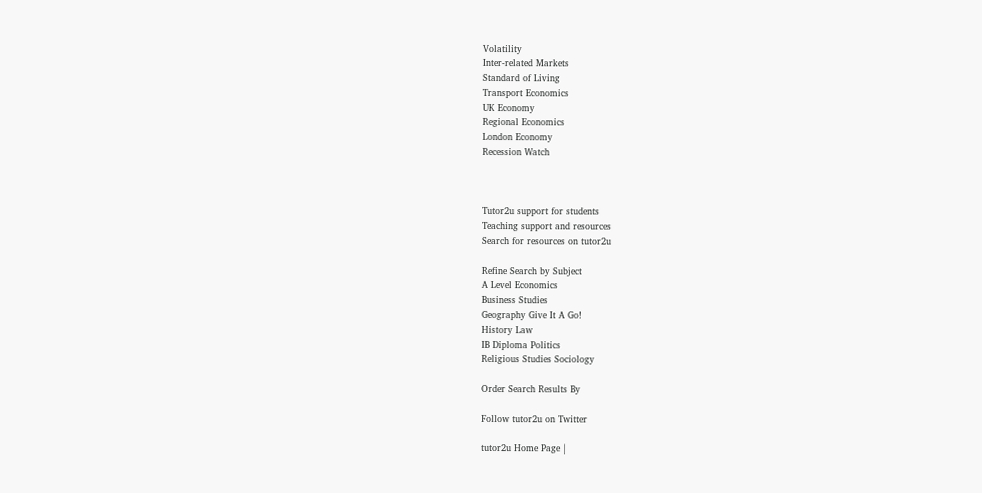Volatility
Inter-related Markets
Standard of Living
Transport Economics
UK Economy
Regional Economics
London Economy
Recession Watch



Tutor2u support for students
Teaching support and resources
Search for resources on tutor2u

Refine Search by Subject
A Level Economics
Business Studies
Geography Give It A Go!
History Law
IB Diploma Politics
Religious Studies Sociology

Order Search Results By

Follow tutor2u on Twitter

tutor2u Home Page |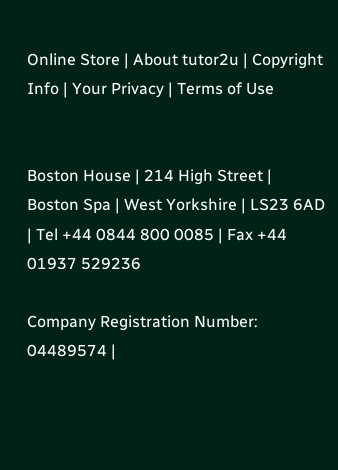Online Store | About tutor2u | Copyright Info | Your Privacy | Terms of Use


Boston House | 214 High Street | Boston Spa | West Yorkshire | LS23 6AD | Tel +44 0844 800 0085 | Fax +44 01937 529236

Company Registration Number: 04489574 |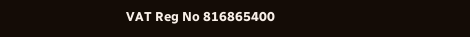VAT Reg No 816865400